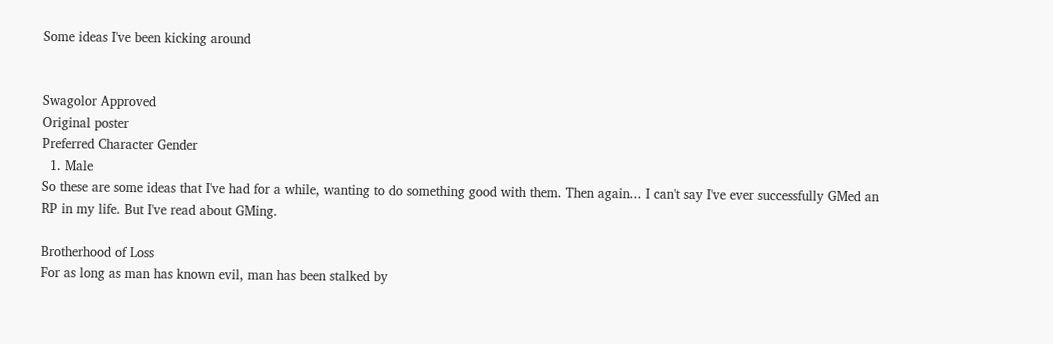Some ideas I've been kicking around


Swagolor Approved
Original poster
Preferred Character Gender
  1. Male
So these are some ideas that I've had for a while, wanting to do something good with them. Then again... I can't say I've ever successfully GMed an RP in my life. But I've read about GMing.

Brotherhood of Loss
For as long as man has known evil, man has been stalked by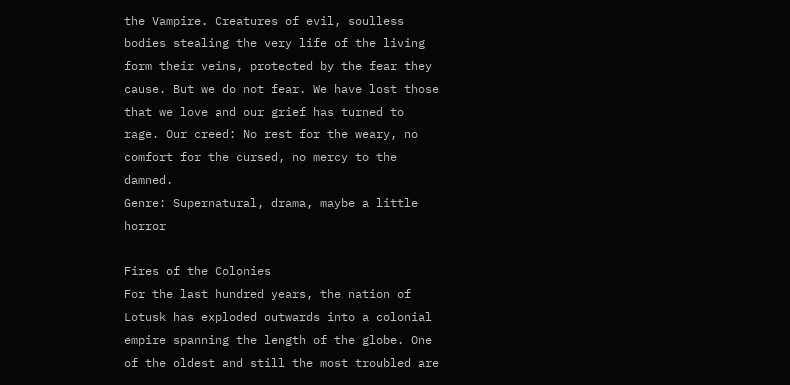the Vampire. Creatures of evil, soulless bodies stealing the very life of the living form their veins, protected by the fear they cause. But we do not fear. We have lost those that we love and our grief has turned to rage. Our creed: No rest for the weary, no comfort for the cursed, no mercy to the damned.
Genre: Supernatural, drama, maybe a little horror

Fires of the Colonies
For the last hundred years, the nation of Lotusk has exploded outwards into a colonial empire spanning the length of the globe. One of the oldest and still the most troubled are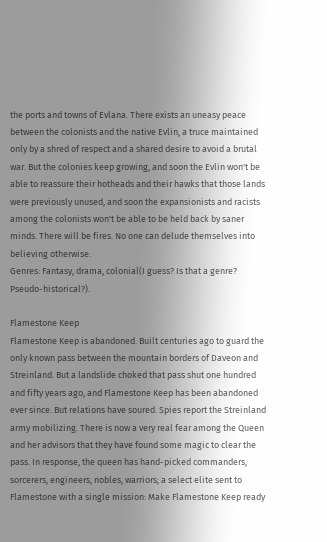the ports and towns of Evlana. There exists an uneasy peace between the colonists and the native Evlin, a truce maintained only by a shred of respect and a shared desire to avoid a brutal war. But the colonies keep growing, and soon the Evlin won't be able to reassure their hotheads and their hawks that those lands were previously unused, and soon the expansionists and racists among the colonists won't be able to be held back by saner minds. There will be fires. No one can delude themselves into believing otherwise.
Genres: Fantasy, drama, colonial(I guess? Is that a genre? Pseudo-historical?).

Flamestone Keep
Flamestone Keep is abandoned. Built centuries ago to guard the only known pass between the mountain borders of Daveon and Streinland. But a landslide choked that pass shut one hundred and fifty years ago, and Flamestone Keep has been abandoned ever since. But relations have soured. Spies report the Streinland army mobilizing. There is now a very real fear among the Queen and her advisors that they have found some magic to clear the pass. In response, the queen has hand-picked commanders, sorcerers, engineers, nobles, warriors; a select elite sent to Flamestone with a single mission: Make Flamestone Keep ready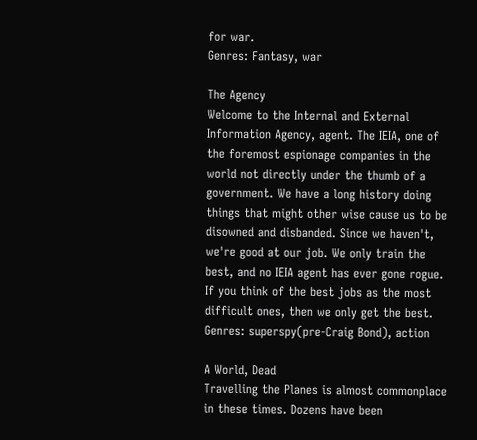for war.
Genres: Fantasy, war

The Agency
Welcome to the Internal and External Information Agency, agent. The IEIA, one of the foremost espionage companies in the world not directly under the thumb of a government. We have a long history doing things that might other wise cause us to be disowned and disbanded. Since we haven't, we're good at our job. We only train the best, and no IEIA agent has ever gone rogue. If you think of the best jobs as the most difficult ones, then we only get the best.
Genres: superspy(pre-Craig Bond), action

A World, Dead
Travelling the Planes is almost commonplace in these times. Dozens have been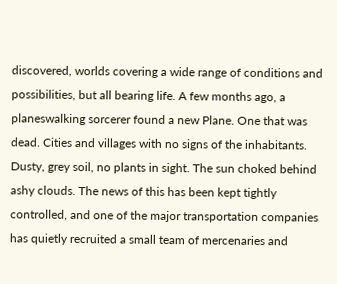discovered, worlds covering a wide range of conditions and possibilities, but all bearing life. A few months ago, a planeswalking sorcerer found a new Plane. One that was dead. Cities and villages with no signs of the inhabitants. Dusty, grey soil, no plants in sight. The sun choked behind ashy clouds. The news of this has been kept tightly controlled, and one of the major transportation companies has quietly recruited a small team of mercenaries and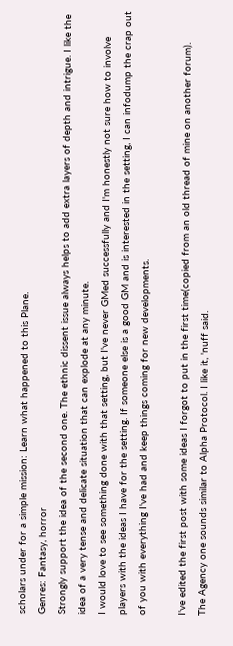scholars under for a simple mission: Learn what happened to this Plane.
Genres: Fantasy, horror
Strongly support the idea of the second one. The ethnic dissent issue always helps to add extra layers of depth and intrigue. I like the idea of a very tense and delicate situation that can explode at any minute.
I would love to see something done with that setting, but I've never GMed successfully and I'm honestly not sure how to involve players with the ideas I have for the setting. If someone else is a good GM and is interested in the setting, I can infodump the crap out of you with everything I've had and keep things coming for new developments.

I've edited the first post with some ideas I forgot to put in the first time(copied from an old thread of mine on another forum).
The Agency one sounds similar to Alpha Protocol. I like it, 'nuff said.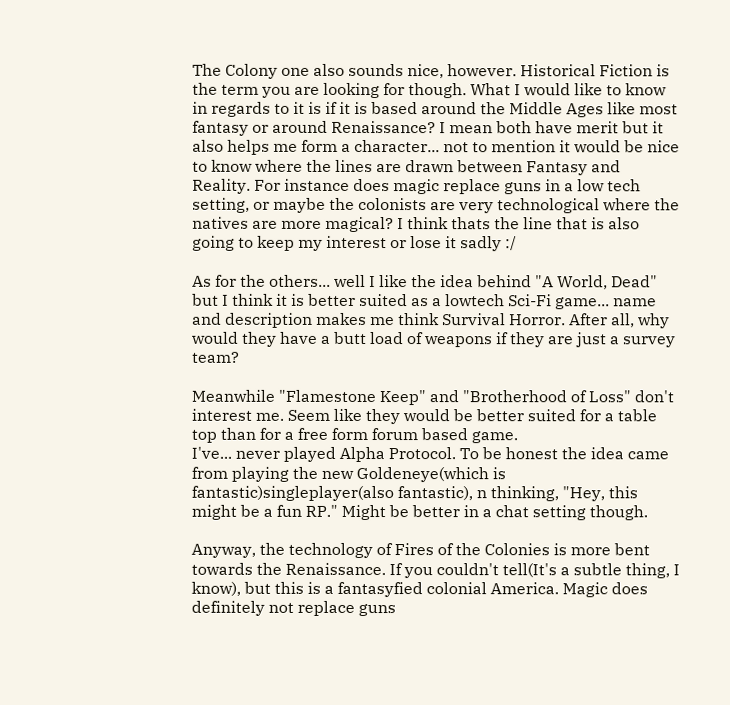The Colony one also sounds nice, however. Historical Fiction is the term you are looking for though. What I would like to know in regards to it is if it is based around the Middle Ages like most fantasy or around Renaissance? I mean both have merit but it also helps me form a character... not to mention it would be nice to know where the lines are drawn between Fantasy and Reality. For instance does magic replace guns in a low tech setting, or maybe the colonists are very technological where the natives are more magical? I think thats the line that is also going to keep my interest or lose it sadly :/

As for the others... well I like the idea behind "A World, Dead" but I think it is better suited as a lowtech Sci-Fi game... name and description makes me think Survival Horror. After all, why would they have a butt load of weapons if they are just a survey team?

Meanwhile "Flamestone Keep" and "Brotherhood of Loss" don't interest me. Seem like they would be better suited for a table top than for a free form forum based game.
I've... never played Alpha Protocol. To be honest the idea came from playing the new Goldeneye(which is fantastic)singleplayer(also fantastic), n thinking, "Hey, this might be a fun RP." Might be better in a chat setting though.

Anyway, the technology of Fires of the Colonies is more bent towards the Renaissance. If you couldn't tell(It's a subtle thing, I know), but this is a fantasyfied colonial America. Magic does definitely not replace guns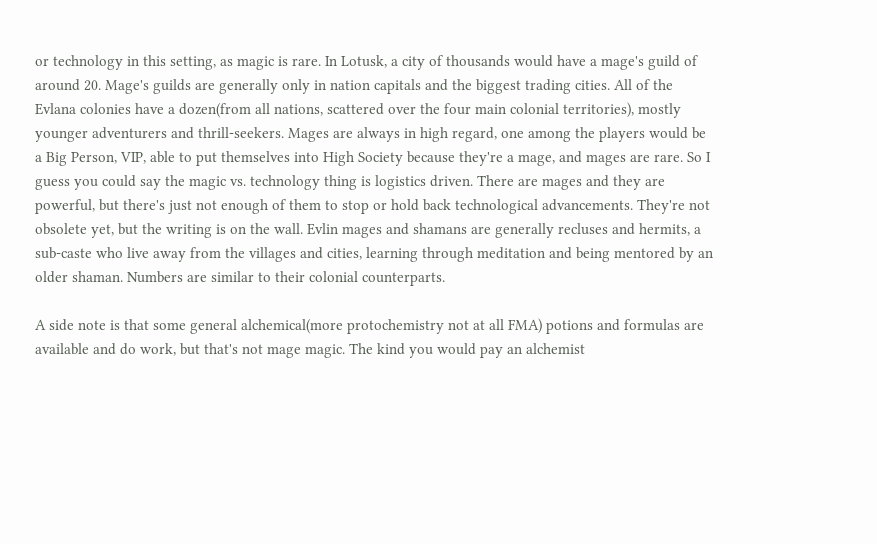or technology in this setting, as magic is rare. In Lotusk, a city of thousands would have a mage's guild of around 20. Mage's guilds are generally only in nation capitals and the biggest trading cities. All of the Evlana colonies have a dozen(from all nations, scattered over the four main colonial territories), mostly younger adventurers and thrill-seekers. Mages are always in high regard, one among the players would be a Big Person, VIP, able to put themselves into High Society because they're a mage, and mages are rare. So I guess you could say the magic vs. technology thing is logistics driven. There are mages and they are powerful, but there's just not enough of them to stop or hold back technological advancements. They're not obsolete yet, but the writing is on the wall. Evlin mages and shamans are generally recluses and hermits, a sub-caste who live away from the villages and cities, learning through meditation and being mentored by an older shaman. Numbers are similar to their colonial counterparts.

A side note is that some general alchemical(more protochemistry not at all FMA) potions and formulas are available and do work, but that's not mage magic. The kind you would pay an alchemist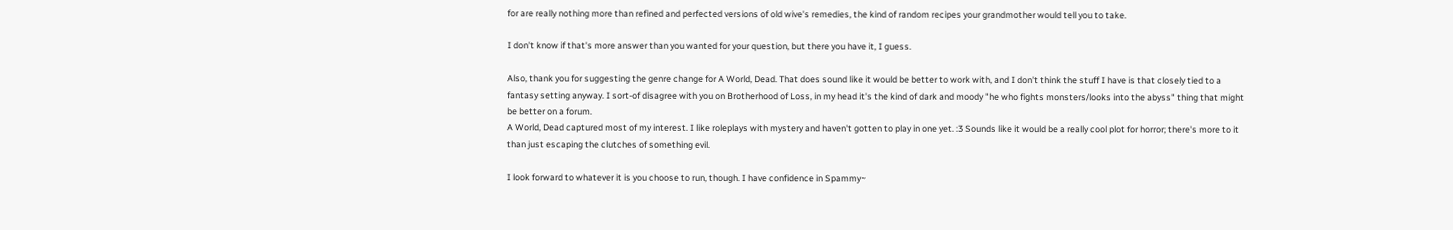for are really nothing more than refined and perfected versions of old wive's remedies, the kind of random recipes your grandmother would tell you to take.

I don't know if that's more answer than you wanted for your question, but there you have it, I guess.

Also, thank you for suggesting the genre change for A World, Dead. That does sound like it would be better to work with, and I don't think the stuff I have is that closely tied to a fantasy setting anyway. I sort-of disagree with you on Brotherhood of Loss, in my head it's the kind of dark and moody "he who fights monsters/looks into the abyss" thing that might be better on a forum.
A World, Dead captured most of my interest. I like roleplays with mystery and haven't gotten to play in one yet. :3 Sounds like it would be a really cool plot for horror; there's more to it than just escaping the clutches of something evil.

I look forward to whatever it is you choose to run, though. I have confidence in Spammy~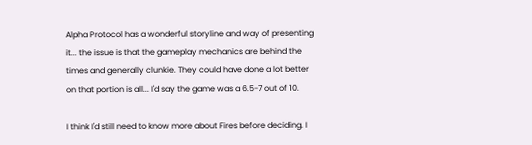Alpha Protocol has a wonderful storyline and way of presenting it... the issue is that the gameplay mechanics are behind the times and generally clunkie. They could have done a lot better on that portion is all... I'd say the game was a 6.5-7 out of 10.

I think I'd still need to know more about Fires before deciding. I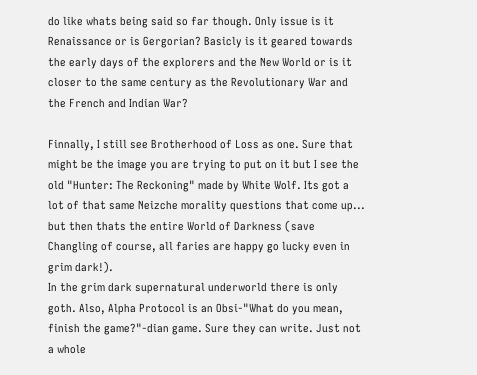do like whats being said so far though. Only issue is it Renaissance or is Gergorian? Basicly is it geared towards the early days of the explorers and the New World or is it closer to the same century as the Revolutionary War and the French and Indian War?

Finnally, I still see Brotherhood of Loss as one. Sure that might be the image you are trying to put on it but I see the old "Hunter: The Reckoning" made by White Wolf. Its got a lot of that same Neizche morality questions that come up... but then thats the entire World of Darkness (save Changling of course, all faries are happy go lucky even in grim dark!).
In the grim dark supernatural underworld there is only goth. Also, Alpha Protocol is an Obsi-"What do you mean, finish the game?"-dian game. Sure they can write. Just not a whole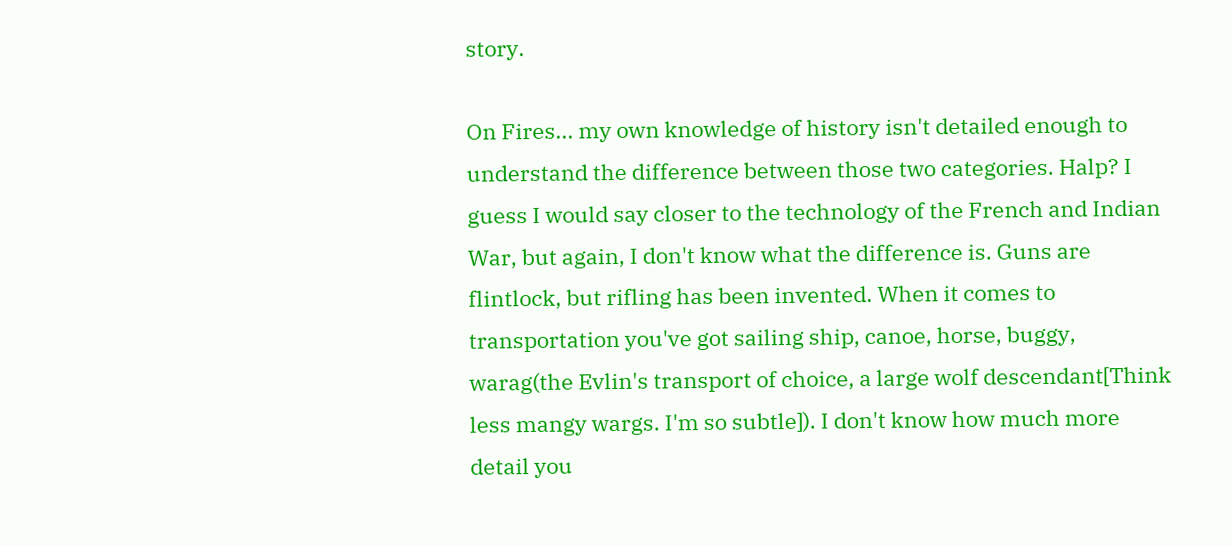story.

On Fires... my own knowledge of history isn't detailed enough to understand the difference between those two categories. Halp? I guess I would say closer to the technology of the French and Indian War, but again, I don't know what the difference is. Guns are flintlock, but rifling has been invented. When it comes to transportation you've got sailing ship, canoe, horse, buggy, warag(the Evlin's transport of choice, a large wolf descendant[Think less mangy wargs. I'm so subtle]). I don't know how much more detail you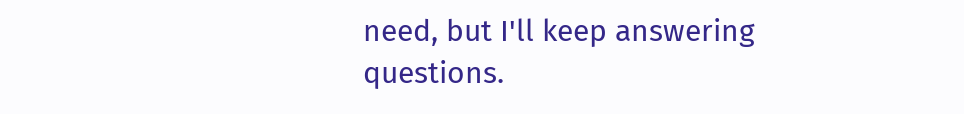need, but I'll keep answering questions.